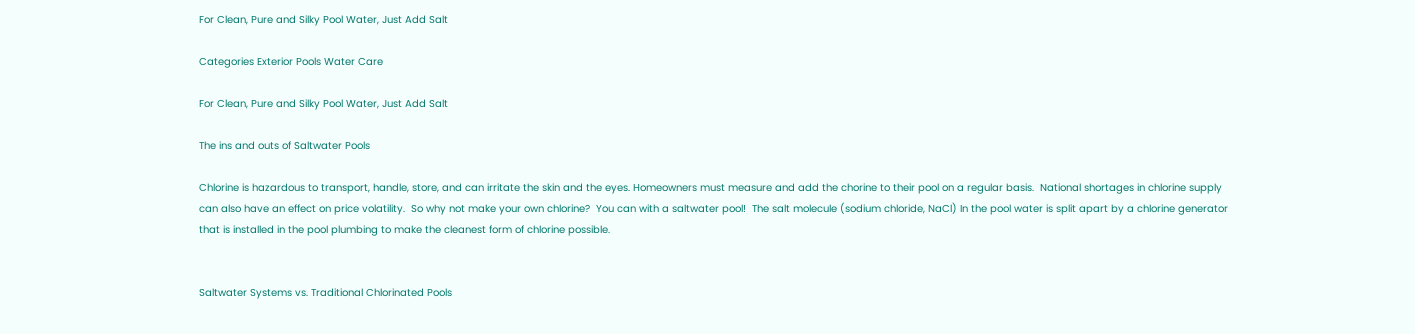For Clean, Pure and Silky Pool Water, Just Add Salt

Categories Exterior Pools Water Care

For Clean, Pure and Silky Pool Water, Just Add Salt

The ins and outs of Saltwater Pools

Chlorine is hazardous to transport, handle, store, and can irritate the skin and the eyes. Homeowners must measure and add the chorine to their pool on a regular basis.  National shortages in chlorine supply can also have an effect on price volatility.  So why not make your own chlorine?  You can with a saltwater pool!  The salt molecule (sodium chloride, NaCl) In the pool water is split apart by a chlorine generator that is installed in the pool plumbing to make the cleanest form of chlorine possible.


Saltwater Systems vs. Traditional Chlorinated Pools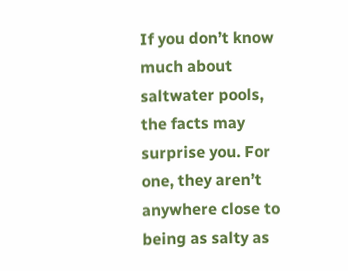If you don’t know much about saltwater pools, the facts may surprise you. For one, they aren’t anywhere close to being as salty as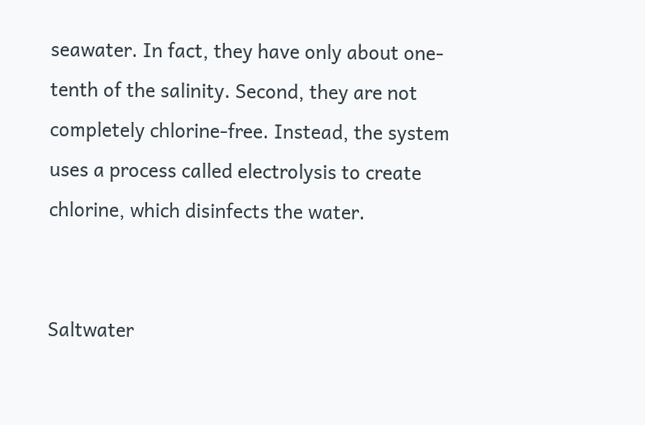seawater. In fact, they have only about one-tenth of the salinity. Second, they are not completely chlorine-free. Instead, the system uses a process called electrolysis to create chlorine, which disinfects the water.


Saltwater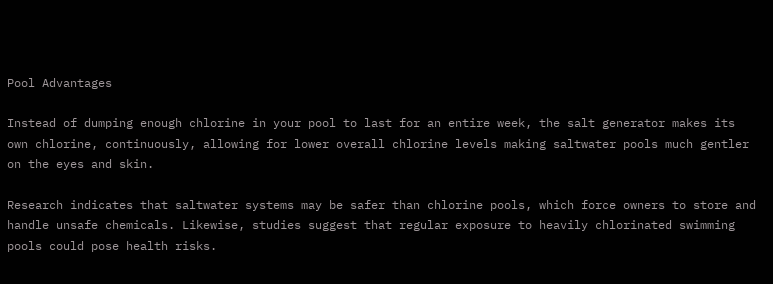Pool Advantages

Instead of dumping enough chlorine in your pool to last for an entire week, the salt generator makes its own chlorine, continuously, allowing for lower overall chlorine levels making saltwater pools much gentler on the eyes and skin.

Research indicates that saltwater systems may be safer than chlorine pools, which force owners to store and handle unsafe chemicals. Likewise, studies suggest that regular exposure to heavily chlorinated swimming pools could pose health risks.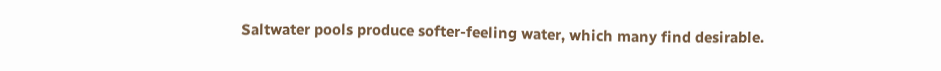Saltwater pools produce softer-feeling water, which many find desirable.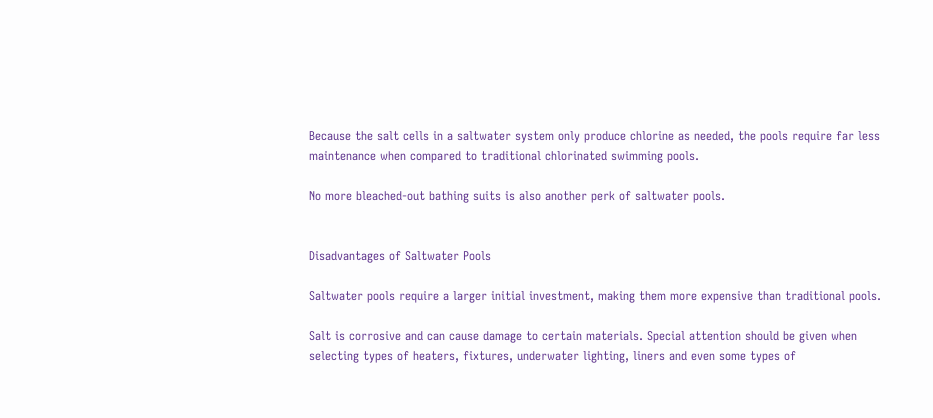Because the salt cells in a saltwater system only produce chlorine as needed, the pools require far less maintenance when compared to traditional chlorinated swimming pools.

No more bleached-out bathing suits is also another perk of saltwater pools.


Disadvantages of Saltwater Pools

Saltwater pools require a larger initial investment, making them more expensive than traditional pools.

Salt is corrosive and can cause damage to certain materials. Special attention should be given when selecting types of heaters, fixtures, underwater lighting, liners and even some types of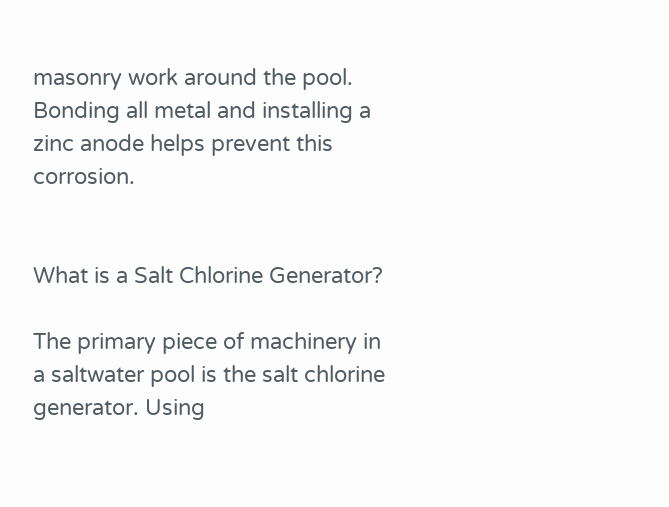masonry work around the pool. Bonding all metal and installing a zinc anode helps prevent this corrosion.


What is a Salt Chlorine Generator?

The primary piece of machinery in a saltwater pool is the salt chlorine generator. Using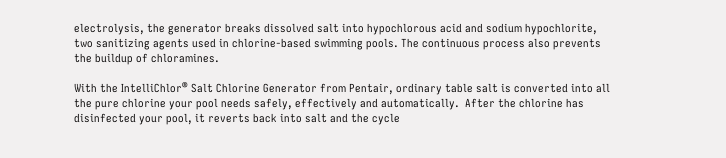electrolysis, the generator breaks dissolved salt into hypochlorous acid and sodium hypochlorite, two sanitizing agents used in chlorine-based swimming pools. The continuous process also prevents the buildup of chloramines.

With the IntelliChlor® Salt Chlorine Generator from Pentair, ordinary table salt is converted into all the pure chlorine your pool needs safely, effectively and automatically.  After the chlorine has disinfected your pool, it reverts back into salt and the cycle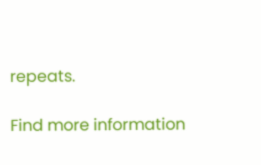repeats.

Find more information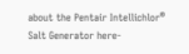about the Pentair Intellichlor® Salt Generator here-